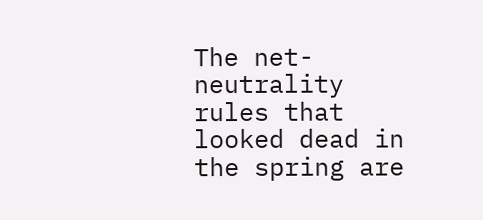The net-neutrality rules that looked dead in the spring are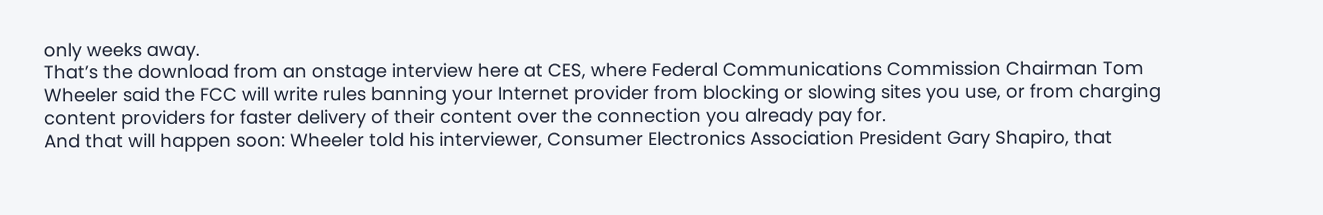only weeks away.
That’s the download from an onstage interview here at CES, where Federal Communications Commission Chairman Tom Wheeler said the FCC will write rules banning your Internet provider from blocking or slowing sites you use, or from charging content providers for faster delivery of their content over the connection you already pay for.
And that will happen soon: Wheeler told his interviewer, Consumer Electronics Association President Gary Shapiro, that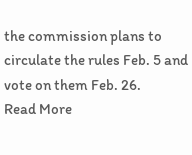the commission plans to circulate the rules Feb. 5 and vote on them Feb. 26.
Read More